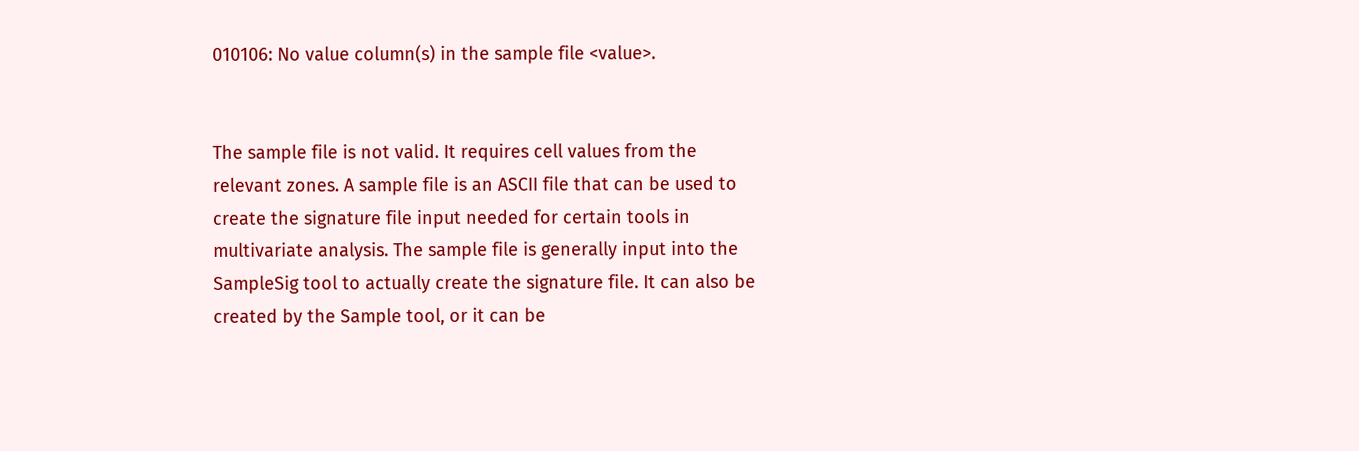010106: No value column(s) in the sample file <value>.


The sample file is not valid. It requires cell values from the relevant zones. A sample file is an ASCII file that can be used to create the signature file input needed for certain tools in multivariate analysis. The sample file is generally input into the SampleSig tool to actually create the signature file. It can also be created by the Sample tool, or it can be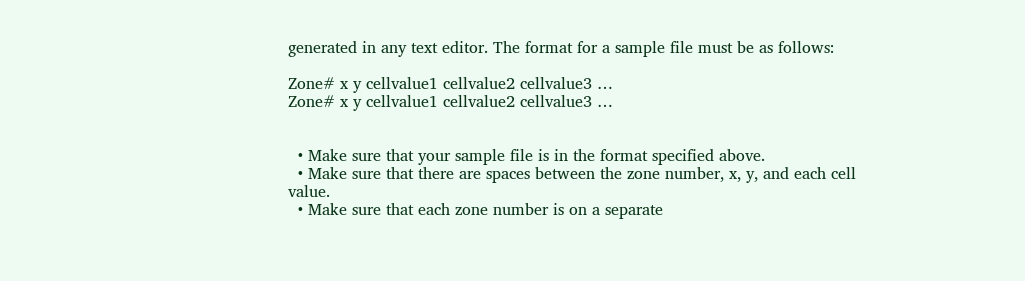generated in any text editor. The format for a sample file must be as follows:

Zone# x y cellvalue1 cellvalue2 cellvalue3 …
Zone# x y cellvalue1 cellvalue2 cellvalue3 …


  • Make sure that your sample file is in the format specified above.
  • Make sure that there are spaces between the zone number, x, y, and each cell value.
  • Make sure that each zone number is on a separate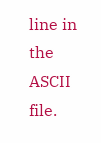line in the ASCII file.